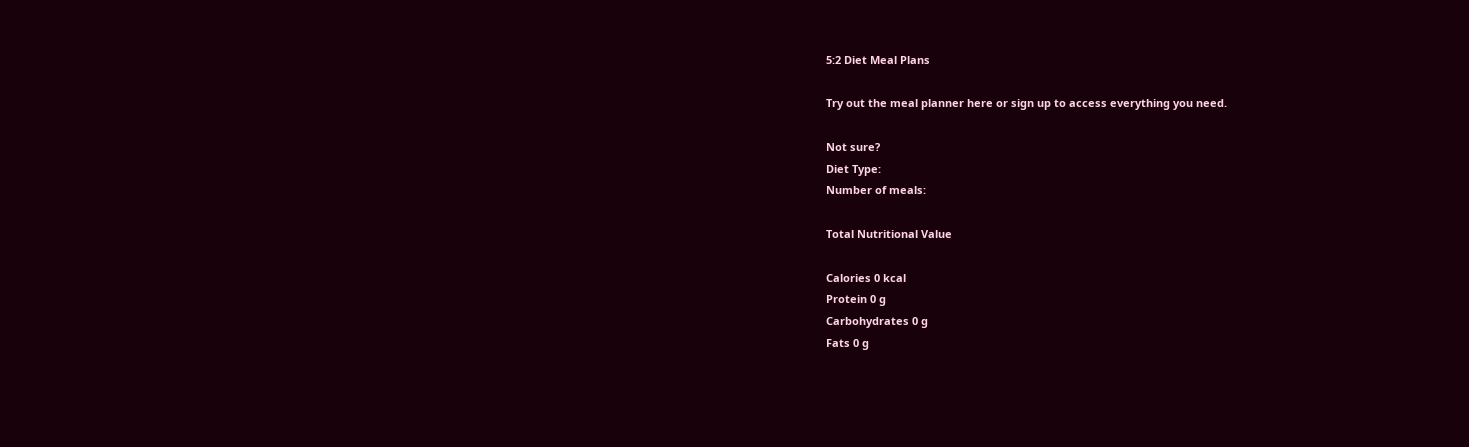5:2 Diet Meal Plans

Try out the meal planner here or sign up to access everything you need.

Not sure?
Diet Type:
Number of meals:

Total Nutritional Value

Calories 0 kcal
Protein 0 g
Carbohydrates 0 g
Fats 0 g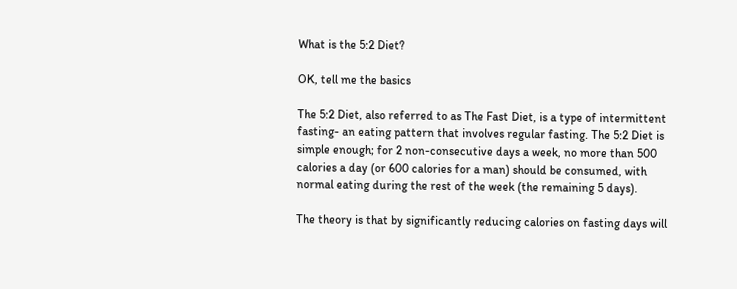What is the 5:2 Diet?

OK, tell me the basics

The 5:2 Diet, also referred to as The Fast Diet, is a type of intermittent fasting- an eating pattern that involves regular fasting. The 5:2 Diet is simple enough; for 2 non-consecutive days a week, no more than 500 calories a day (or 600 calories for a man) should be consumed, with normal eating during the rest of the week (the remaining 5 days).

The theory is that by significantly reducing calories on fasting days will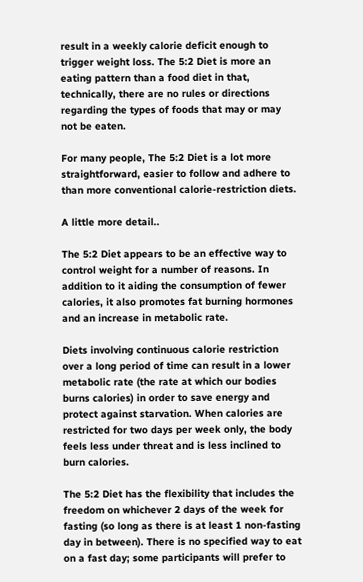result in a weekly calorie deficit enough to trigger weight loss. The 5:2 Diet is more an eating pattern than a food diet in that, technically, there are no rules or directions regarding the types of foods that may or may not be eaten.

For many people, The 5:2 Diet is a lot more straightforward, easier to follow and adhere to than more conventional calorie-restriction diets.

A little more detail..

The 5:2 Diet appears to be an effective way to control weight for a number of reasons. In addition to it aiding the consumption of fewer calories, it also promotes fat burning hormones and an increase in metabolic rate.

Diets involving continuous calorie restriction over a long period of time can result in a lower metabolic rate (the rate at which our bodies burns calories) in order to save energy and protect against starvation. When calories are restricted for two days per week only, the body feels less under threat and is less inclined to burn calories.

The 5:2 Diet has the flexibility that includes the freedom on whichever 2 days of the week for fasting (so long as there is at least 1 non-fasting day in between). There is no specified way to eat on a fast day; some participants will prefer to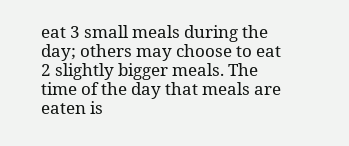eat 3 small meals during the day; others may choose to eat 2 slightly bigger meals. The time of the day that meals are eaten is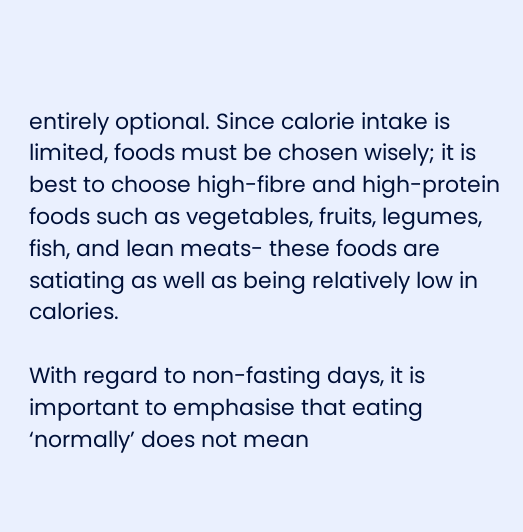entirely optional. Since calorie intake is limited, foods must be chosen wisely; it is best to choose high-fibre and high-protein foods such as vegetables, fruits, legumes, fish, and lean meats- these foods are satiating as well as being relatively low in calories.

With regard to non-fasting days, it is important to emphasise that eating ‘normally’ does not mean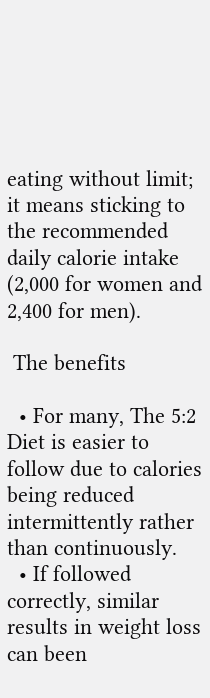eating without limit; it means sticking to the recommended daily calorie intake (2,000 for women and 2,400 for men).

 The benefits

  • For many, The 5:2 Diet is easier to follow due to calories being reduced intermittently rather than continuously.
  • If followed correctly, similar results in weight loss can been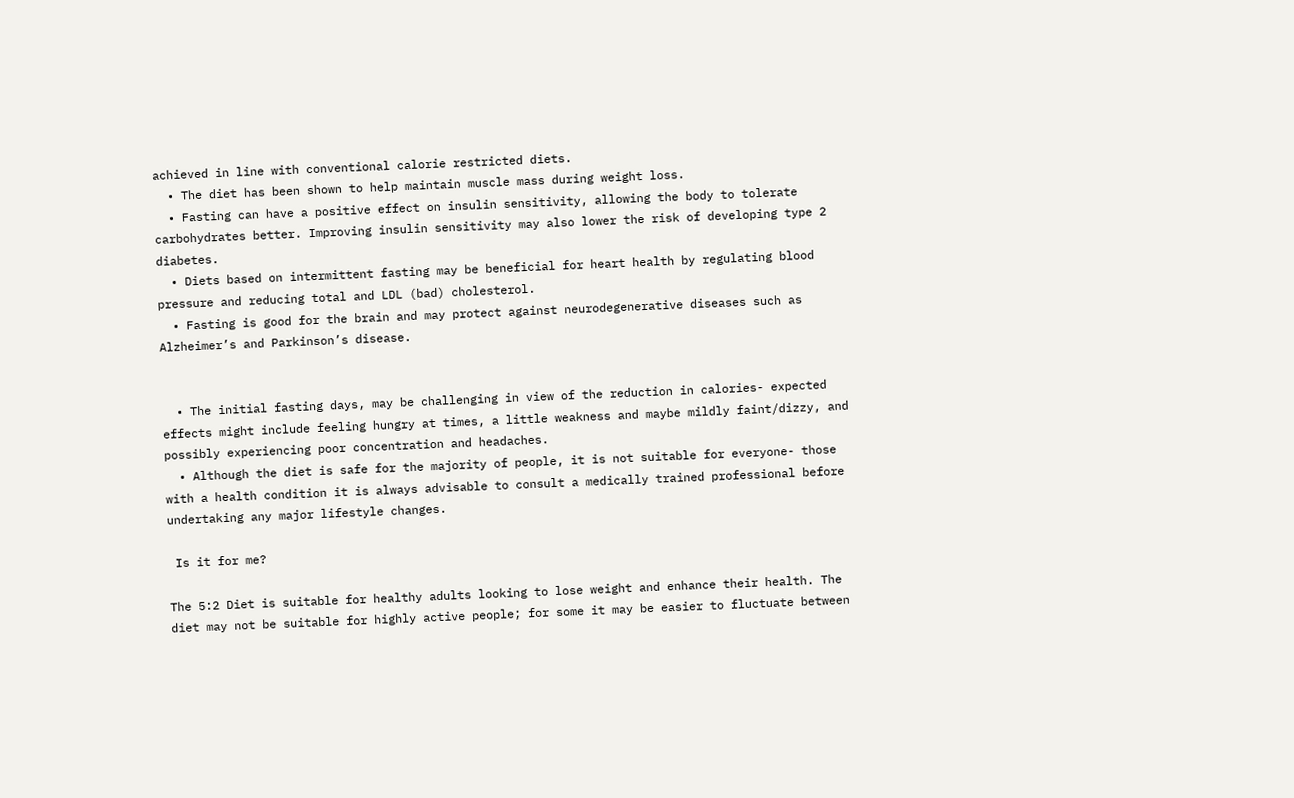achieved in line with conventional calorie restricted diets.
  • The diet has been shown to help maintain muscle mass during weight loss.
  • Fasting can have a positive effect on insulin sensitivity, allowing the body to tolerate carbohydrates better. Improving insulin sensitivity may also lower the risk of developing type 2 diabetes.
  • Diets based on intermittent fasting may be beneficial for heart health by regulating blood pressure and reducing total and LDL (bad) cholesterol.
  • Fasting is good for the brain and may protect against neurodegenerative diseases such as Alzheimer’s and Parkinson’s disease.


  • The initial fasting days, may be challenging in view of the reduction in calories- expected effects might include feeling hungry at times, a little weakness and maybe mildly faint/dizzy, and possibly experiencing poor concentration and headaches.
  • Although the diet is safe for the majority of people, it is not suitable for everyone- those with a health condition it is always advisable to consult a medically trained professional before undertaking any major lifestyle changes.

 Is it for me?

The 5:2 Diet is suitable for healthy adults looking to lose weight and enhance their health. The diet may not be suitable for highly active people; for some it may be easier to fluctuate between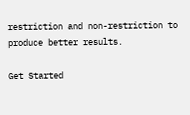restriction and non-restriction to produce better results.

Get Started